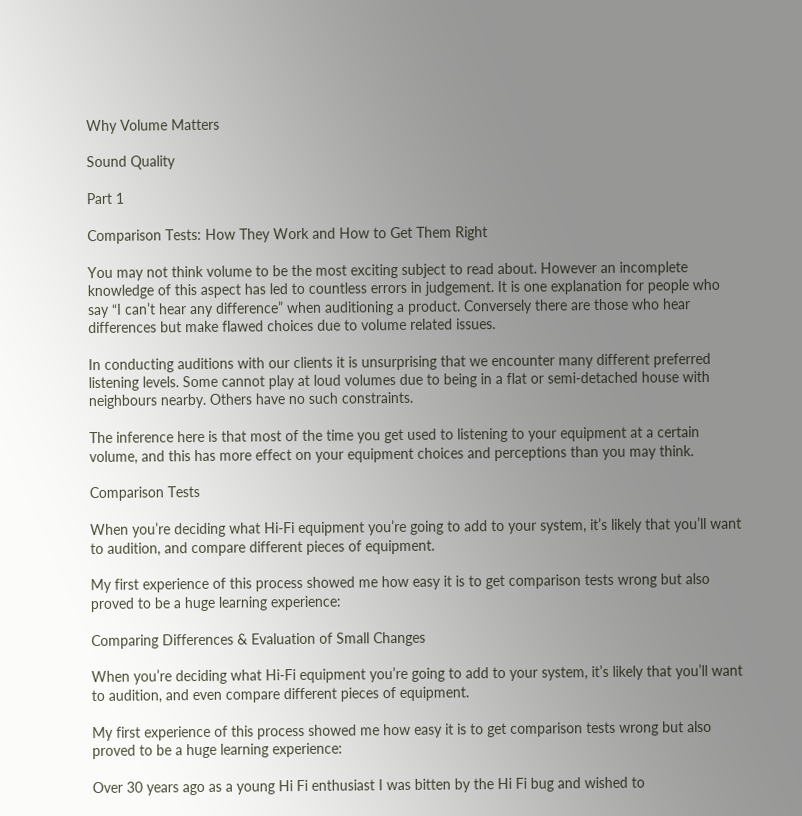Why Volume Matters

Sound Quality

Part 1

Comparison Tests: How They Work and How to Get Them Right

You may not think volume to be the most exciting subject to read about. However an incomplete knowledge of this aspect has led to countless errors in judgement. It is one explanation for people who say “I can’t hear any difference” when auditioning a product. Conversely there are those who hear differences but make flawed choices due to volume related issues.

In conducting auditions with our clients it is unsurprising that we encounter many different preferred listening levels. Some cannot play at loud volumes due to being in a flat or semi-detached house with neighbours nearby. Others have no such constraints.

The inference here is that most of the time you get used to listening to your equipment at a certain volume, and this has more effect on your equipment choices and perceptions than you may think.

Comparison Tests

When you’re deciding what Hi-Fi equipment you’re going to add to your system, it’s likely that you’ll want to audition, and compare different pieces of equipment.

My first experience of this process showed me how easy it is to get comparison tests wrong but also proved to be a huge learning experience:

Comparing Differences & Evaluation of Small Changes

When you’re deciding what Hi-Fi equipment you’re going to add to your system, it’s likely that you’ll want to audition, and even compare different pieces of equipment.

My first experience of this process showed me how easy it is to get comparison tests wrong but also proved to be a huge learning experience:

Over 30 years ago as a young Hi Fi enthusiast I was bitten by the Hi Fi bug and wished to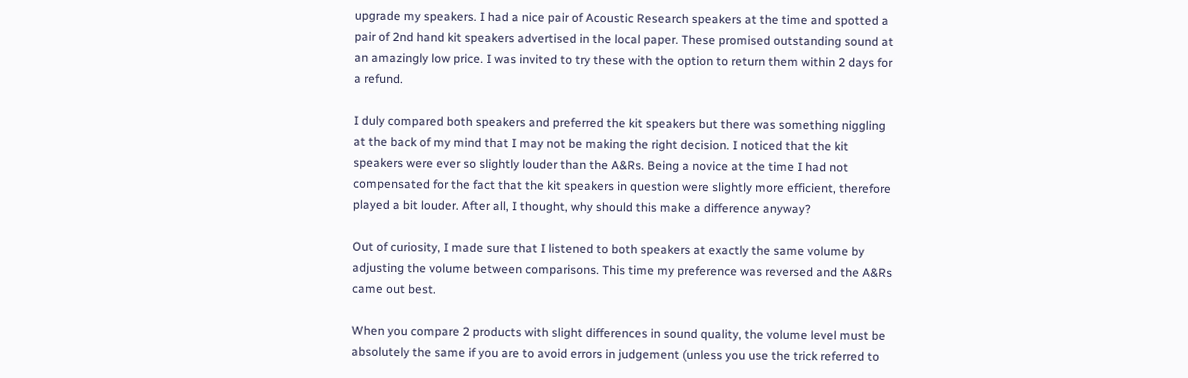upgrade my speakers. I had a nice pair of Acoustic Research speakers at the time and spotted a pair of 2nd hand kit speakers advertised in the local paper. These promised outstanding sound at an amazingly low price. I was invited to try these with the option to return them within 2 days for a refund.

I duly compared both speakers and preferred the kit speakers but there was something niggling at the back of my mind that I may not be making the right decision. I noticed that the kit speakers were ever so slightly louder than the A&Rs. Being a novice at the time I had not compensated for the fact that the kit speakers in question were slightly more efficient, therefore played a bit louder. After all, I thought, why should this make a difference anyway?

Out of curiosity, I made sure that I listened to both speakers at exactly the same volume by adjusting the volume between comparisons. This time my preference was reversed and the A&Rs came out best.

When you compare 2 products with slight differences in sound quality, the volume level must be absolutely the same if you are to avoid errors in judgement (unless you use the trick referred to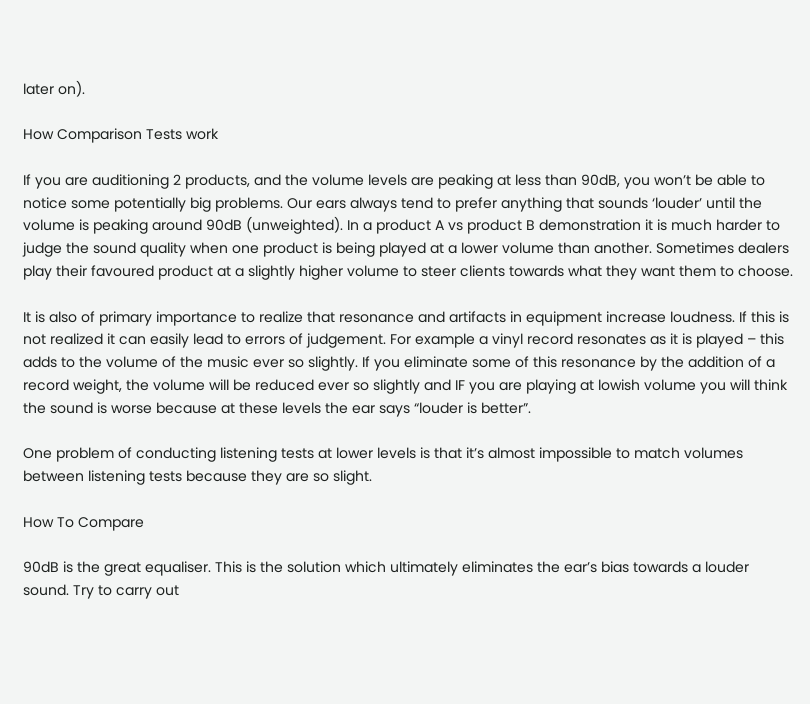later on).

How Comparison Tests work

If you are auditioning 2 products, and the volume levels are peaking at less than 90dB, you won’t be able to notice some potentially big problems. Our ears always tend to prefer anything that sounds ‘louder’ until the volume is peaking around 90dB (unweighted). In a product A vs product B demonstration it is much harder to judge the sound quality when one product is being played at a lower volume than another. Sometimes dealers play their favoured product at a slightly higher volume to steer clients towards what they want them to choose.

It is also of primary importance to realize that resonance and artifacts in equipment increase loudness. If this is not realized it can easily lead to errors of judgement. For example a vinyl record resonates as it is played – this adds to the volume of the music ever so slightly. If you eliminate some of this resonance by the addition of a record weight, the volume will be reduced ever so slightly and IF you are playing at lowish volume you will think the sound is worse because at these levels the ear says “louder is better”.

One problem of conducting listening tests at lower levels is that it’s almost impossible to match volumes between listening tests because they are so slight.

How To Compare

90dB is the great equaliser. This is the solution which ultimately eliminates the ear’s bias towards a louder sound. Try to carry out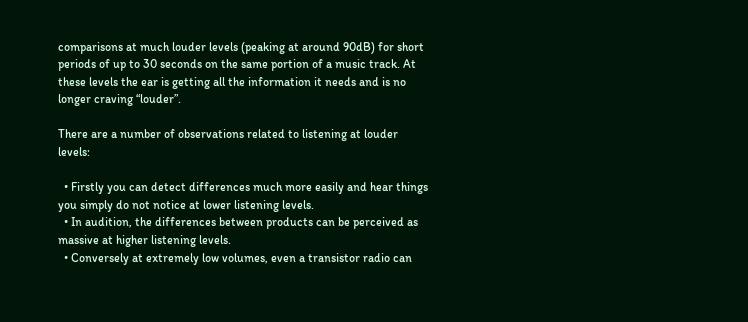comparisons at much louder levels (peaking at around 90dB) for short periods of up to 30 seconds on the same portion of a music track. At these levels the ear is getting all the information it needs and is no longer craving “louder”.

There are a number of observations related to listening at louder levels:

  • Firstly you can detect differences much more easily and hear things you simply do not notice at lower listening levels.
  • In audition, the differences between products can be perceived as massive at higher listening levels.
  • Conversely at extremely low volumes, even a transistor radio can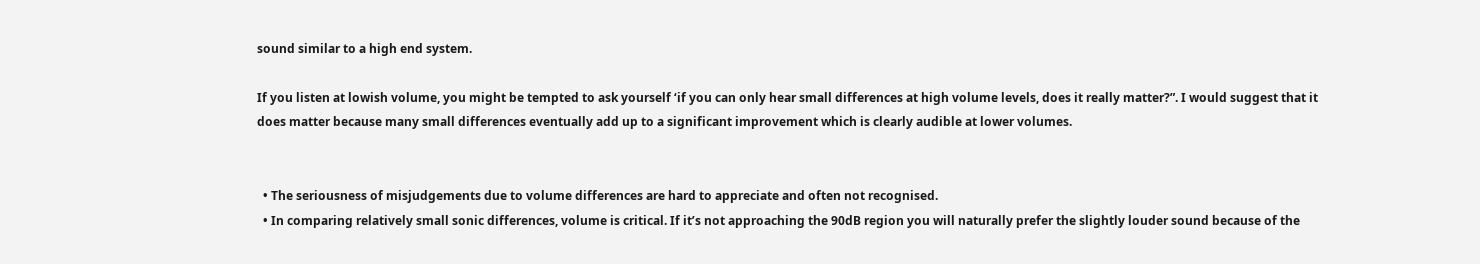sound similar to a high end system.

If you listen at lowish volume, you might be tempted to ask yourself ‘if you can only hear small differences at high volume levels, does it really matter?”. I would suggest that it does matter because many small differences eventually add up to a significant improvement which is clearly audible at lower volumes.


  • The seriousness of misjudgements due to volume differences are hard to appreciate and often not recognised.
  • In comparing relatively small sonic differences, volume is critical. If it’s not approaching the 90dB region you will naturally prefer the slightly louder sound because of the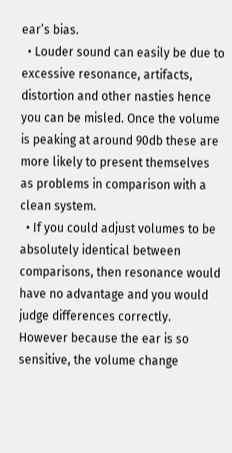ear’s bias.
  • Louder sound can easily be due to excessive resonance, artifacts, distortion and other nasties hence you can be misled. Once the volume is peaking at around 90db these are more likely to present themselves as problems in comparison with a clean system.
  • If you could adjust volumes to be absolutely identical between comparisons, then resonance would have no advantage and you would judge differences correctly. However because the ear is so sensitive, the volume change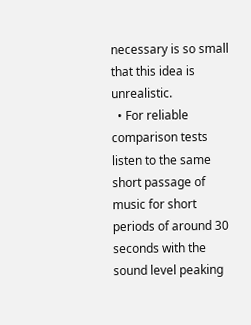necessary is so small that this idea is unrealistic.
  • For reliable comparison tests listen to the same short passage of music for short periods of around 30 seconds with the sound level peaking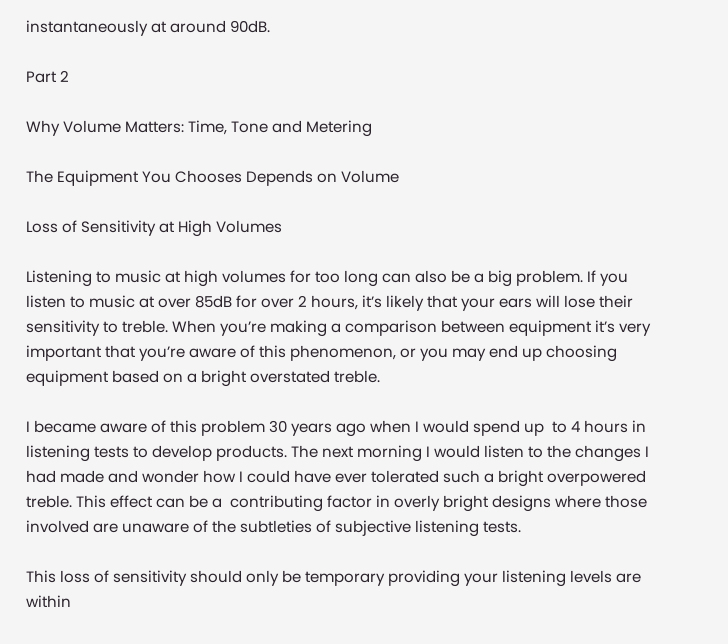instantaneously at around 90dB.

Part 2

Why Volume Matters: Time, Tone and Metering

The Equipment You Chooses Depends on Volume

Loss of Sensitivity at High Volumes

Listening to music at high volumes for too long can also be a big problem. If you listen to music at over 85dB for over 2 hours, it’s likely that your ears will lose their sensitivity to treble. When you’re making a comparison between equipment it’s very important that you’re aware of this phenomenon, or you may end up choosing equipment based on a bright overstated treble.

I became aware of this problem 30 years ago when I would spend up  to 4 hours in listening tests to develop products. The next morning I would listen to the changes I had made and wonder how I could have ever tolerated such a bright overpowered treble. This effect can be a  contributing factor in overly bright designs where those involved are unaware of the subtleties of subjective listening tests.

This loss of sensitivity should only be temporary providing your listening levels are within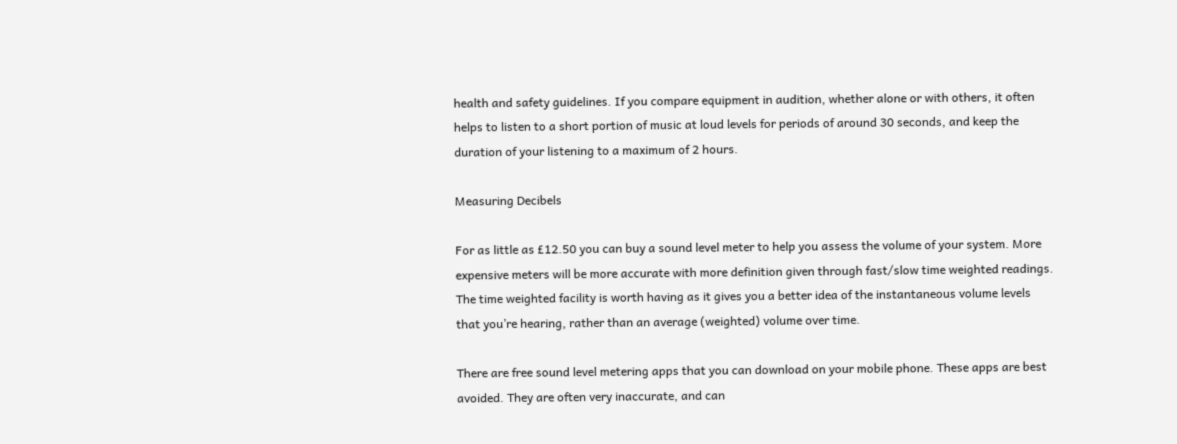health and safety guidelines. If you compare equipment in audition, whether alone or with others, it often helps to listen to a short portion of music at loud levels for periods of around 30 seconds, and keep the duration of your listening to a maximum of 2 hours.

Measuring Decibels

For as little as £12.50 you can buy a sound level meter to help you assess the volume of your system. More expensive meters will be more accurate with more definition given through fast/slow time weighted readings. The time weighted facility is worth having as it gives you a better idea of the instantaneous volume levels that you’re hearing, rather than an average (weighted) volume over time.

There are free sound level metering apps that you can download on your mobile phone. These apps are best avoided. They are often very inaccurate, and can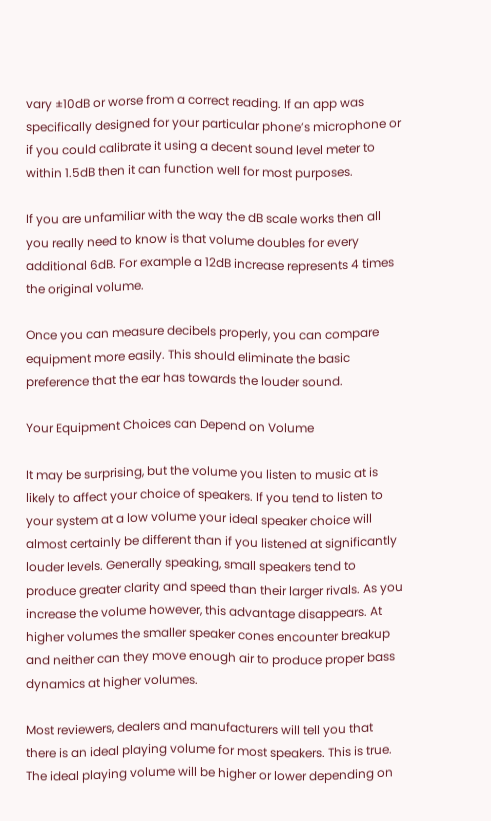vary ±10dB or worse from a correct reading. If an app was specifically designed for your particular phone’s microphone or if you could calibrate it using a decent sound level meter to within 1.5dB then it can function well for most purposes.

If you are unfamiliar with the way the dB scale works then all you really need to know is that volume doubles for every additional 6dB. For example a 12dB increase represents 4 times the original volume.

Once you can measure decibels properly, you can compare equipment more easily. This should eliminate the basic preference that the ear has towards the louder sound.

Your Equipment Choices can Depend on Volume

It may be surprising, but the volume you listen to music at is likely to affect your choice of speakers. If you tend to listen to your system at a low volume your ideal speaker choice will almost certainly be different than if you listened at significantly louder levels. Generally speaking, small speakers tend to produce greater clarity and speed than their larger rivals. As you increase the volume however, this advantage disappears. At higher volumes the smaller speaker cones encounter breakup and neither can they move enough air to produce proper bass dynamics at higher volumes.

Most reviewers, dealers and manufacturers will tell you that there is an ideal playing volume for most speakers. This is true. The ideal playing volume will be higher or lower depending on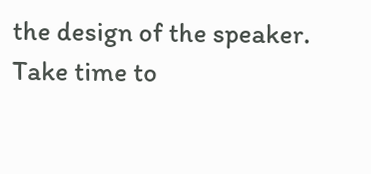the design of the speaker. Take time to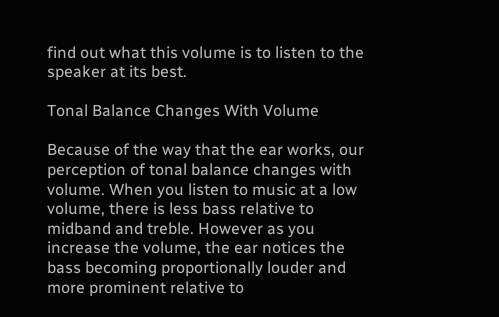find out what this volume is to listen to the speaker at its best.

Tonal Balance Changes With Volume

Because of the way that the ear works, our perception of tonal balance changes with volume. When you listen to music at a low volume, there is less bass relative to midband and treble. However as you increase the volume, the ear notices the bass becoming proportionally louder and more prominent relative to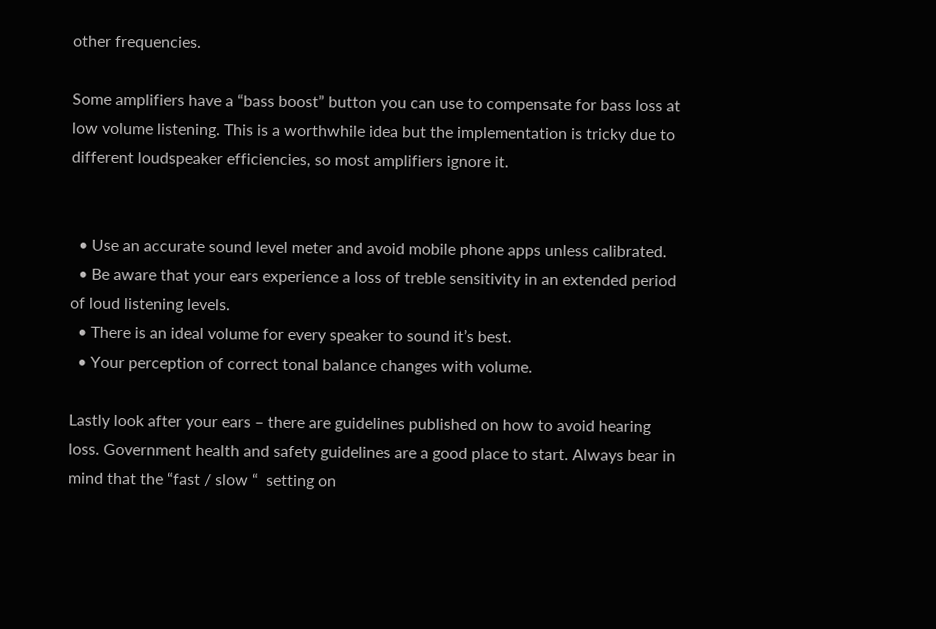other frequencies.

Some amplifiers have a “bass boost” button you can use to compensate for bass loss at low volume listening. This is a worthwhile idea but the implementation is tricky due to different loudspeaker efficiencies, so most amplifiers ignore it.


  • Use an accurate sound level meter and avoid mobile phone apps unless calibrated.
  • Be aware that your ears experience a loss of treble sensitivity in an extended period of loud listening levels.
  • There is an ideal volume for every speaker to sound it’s best.
  • Your perception of correct tonal balance changes with volume.

Lastly look after your ears – there are guidelines published on how to avoid hearing loss. Government health and safety guidelines are a good place to start. Always bear in mind that the “fast / slow “  setting on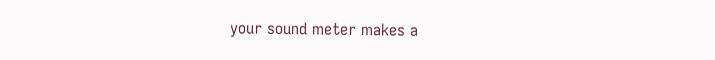your sound meter makes a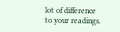lot of difference to your readings.